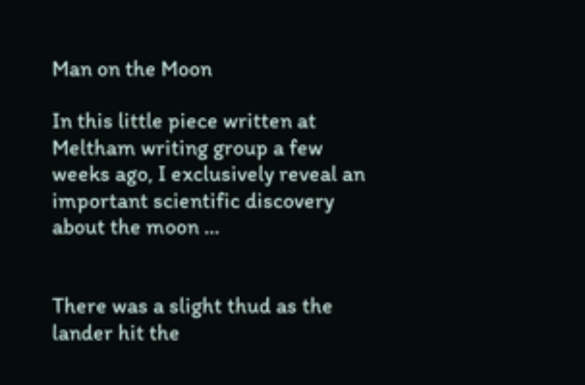Man on the Moon

In this little piece written at Meltham writing group a few weeks ago, I exclusively reveal an important scientific discovery about the moon …


There was a slight thud as the lander hit the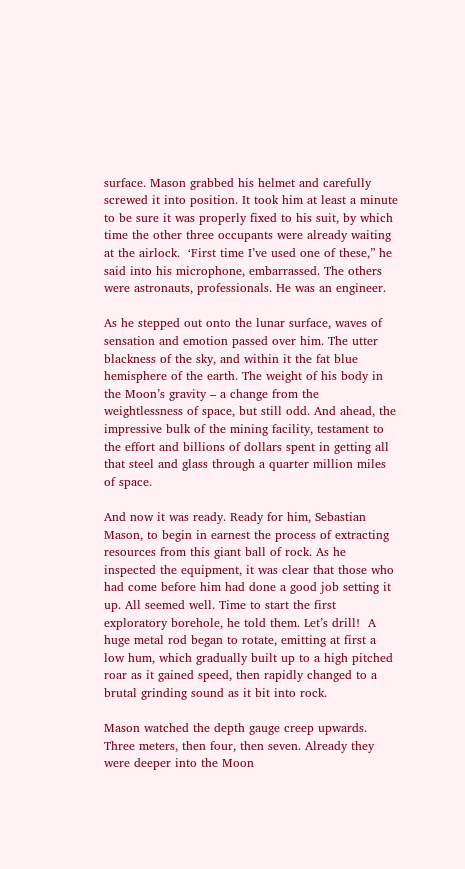surface. Mason grabbed his helmet and carefully screwed it into position. It took him at least a minute to be sure it was properly fixed to his suit, by which time the other three occupants were already waiting at the airlock.  ‘First time I’ve used one of these,” he said into his microphone, embarrassed. The others were astronauts, professionals. He was an engineer.

As he stepped out onto the lunar surface, waves of sensation and emotion passed over him. The utter blackness of the sky, and within it the fat blue hemisphere of the earth. The weight of his body in the Moon’s gravity – a change from the weightlessness of space, but still odd. And ahead, the impressive bulk of the mining facility, testament to the effort and billions of dollars spent in getting all that steel and glass through a quarter million miles of space.

And now it was ready. Ready for him, Sebastian Mason, to begin in earnest the process of extracting resources from this giant ball of rock. As he inspected the equipment, it was clear that those who had come before him had done a good job setting it up. All seemed well. Time to start the first exploratory borehole, he told them. Let’s drill!  A huge metal rod began to rotate, emitting at first a low hum, which gradually built up to a high pitched roar as it gained speed, then rapidly changed to a brutal grinding sound as it bit into rock.

Mason watched the depth gauge creep upwards. Three meters, then four, then seven. Already they were deeper into the Moon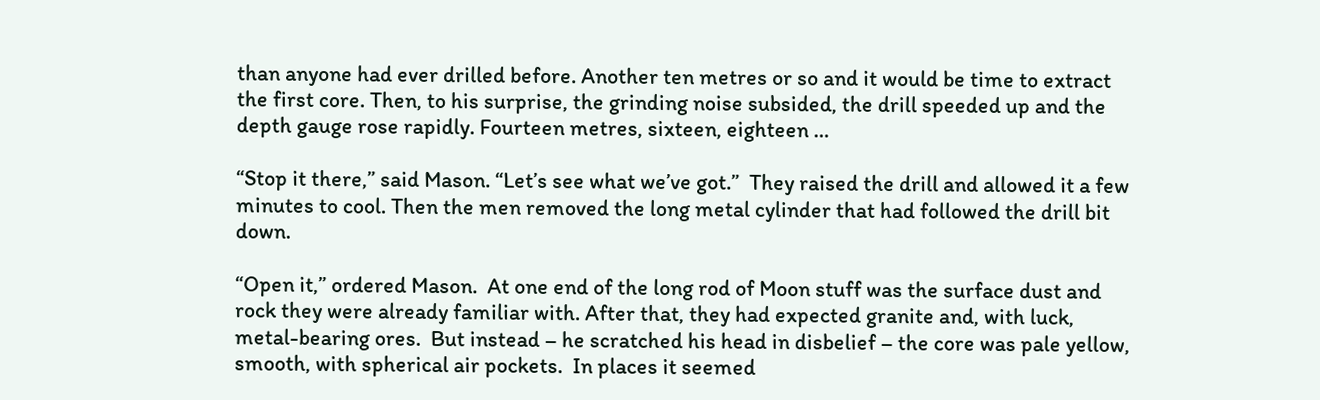than anyone had ever drilled before. Another ten metres or so and it would be time to extract the first core. Then, to his surprise, the grinding noise subsided, the drill speeded up and the depth gauge rose rapidly. Fourteen metres, sixteen, eighteen …

“Stop it there,” said Mason. “Let’s see what we’ve got.”  They raised the drill and allowed it a few minutes to cool. Then the men removed the long metal cylinder that had followed the drill bit down.

“Open it,” ordered Mason.  At one end of the long rod of Moon stuff was the surface dust and rock they were already familiar with. After that, they had expected granite and, with luck, metal-bearing ores.  But instead – he scratched his head in disbelief – the core was pale yellow, smooth, with spherical air pockets.  In places it seemed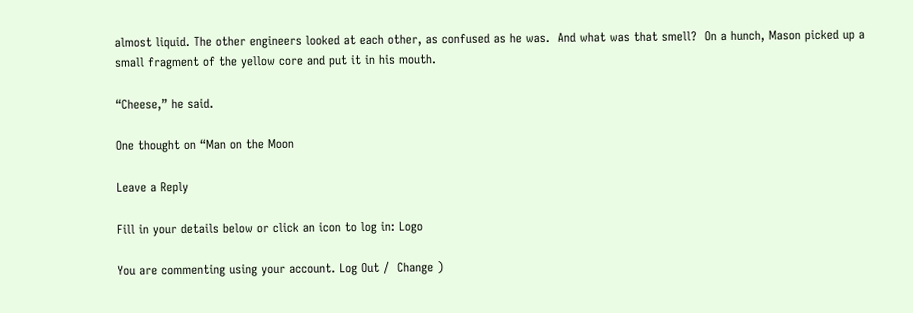almost liquid. The other engineers looked at each other, as confused as he was.  And what was that smell?  On a hunch, Mason picked up a small fragment of the yellow core and put it in his mouth.

“Cheese,” he said.

One thought on “Man on the Moon

Leave a Reply

Fill in your details below or click an icon to log in: Logo

You are commenting using your account. Log Out /  Change )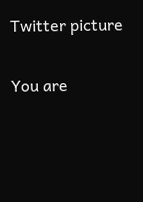Twitter picture

You are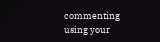commenting using your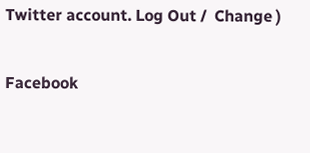Twitter account. Log Out /  Change )

Facebook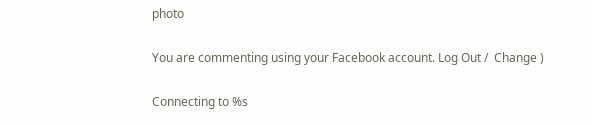photo

You are commenting using your Facebook account. Log Out /  Change )

Connecting to %s